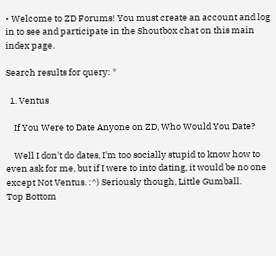• Welcome to ZD Forums! You must create an account and log in to see and participate in the Shoutbox chat on this main index page.

Search results for query: *

  1. Ventus

    If You Were to Date Anyone on ZD, Who Would You Date?

    Well I don't do dates, I'm too socially stupid to know how to even ask for me, but if I were to into dating, it would be no one except Not Ventus. :^) Seriously though, Little Gumball.
Top Bottom